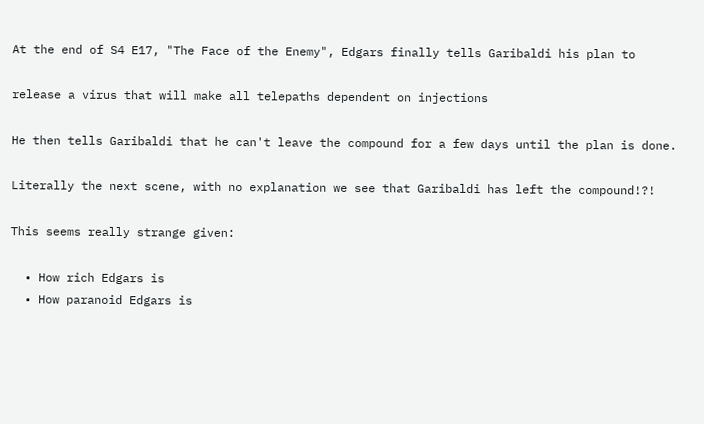At the end of S4 E17, "The Face of the Enemy", Edgars finally tells Garibaldi his plan to

release a virus that will make all telepaths dependent on injections

He then tells Garibaldi that he can't leave the compound for a few days until the plan is done.

Literally the next scene, with no explanation we see that Garibaldi has left the compound!?!

This seems really strange given:

  • How rich Edgars is
  • How paranoid Edgars is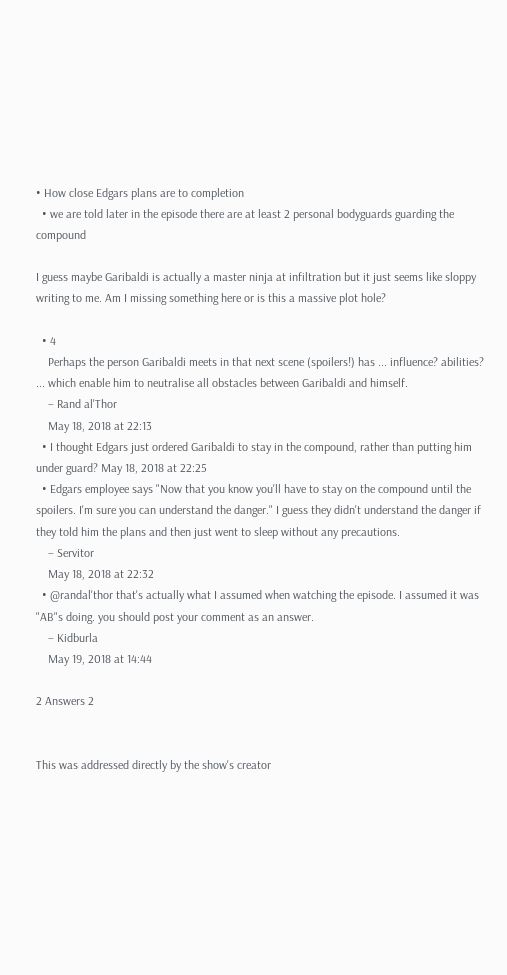• How close Edgars plans are to completion
  • we are told later in the episode there are at least 2 personal bodyguards guarding the compound

I guess maybe Garibaldi is actually a master ninja at infiltration but it just seems like sloppy writing to me. Am I missing something here or is this a massive plot hole?

  • 4
    Perhaps the person Garibaldi meets in that next scene (spoilers!) has ... influence? abilities? ... which enable him to neutralise all obstacles between Garibaldi and himself.
    – Rand al'Thor
    May 18, 2018 at 22:13
  • I thought Edgars just ordered Garibaldi to stay in the compound, rather than putting him under guard? May 18, 2018 at 22:25
  • Edgars employee says "Now that you know you'll have to stay on the compound until the spoilers. I'm sure you can understand the danger." I guess they didn't understand the danger if they told him the plans and then just went to sleep without any precautions.
    – Servitor
    May 18, 2018 at 22:32
  • @randal'thor that's actually what I assumed when watching the episode. I assumed it was "AB"s doing. you should post your comment as an answer.
    – Kidburla
    May 19, 2018 at 14:44

2 Answers 2


This was addressed directly by the show's creator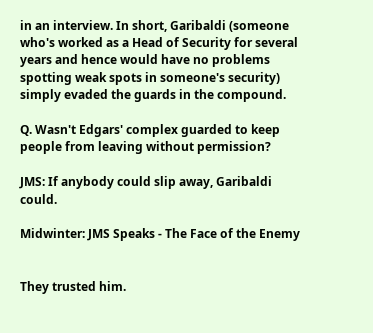in an interview. In short, Garibaldi (someone who's worked as a Head of Security for several years and hence would have no problems spotting weak spots in someone's security) simply evaded the guards in the compound.

Q. Wasn't Edgars' complex guarded to keep people from leaving without permission?

JMS: If anybody could slip away, Garibaldi could.

Midwinter: JMS Speaks - The Face of the Enemy


They trusted him.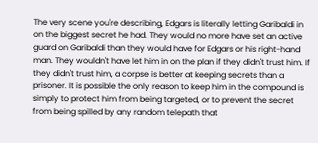The very scene you're describing, Edgars is literally letting Garibaldi in on the biggest secret he had. They would no more have set an active guard on Garibaldi than they would have for Edgars or his right-hand man. They wouldn't have let him in on the plan if they didn't trust him. If they didn't trust him, a corpse is better at keeping secrets than a prisoner. It is possible the only reason to keep him in the compound is simply to protect him from being targeted, or to prevent the secret from being spilled by any random telepath that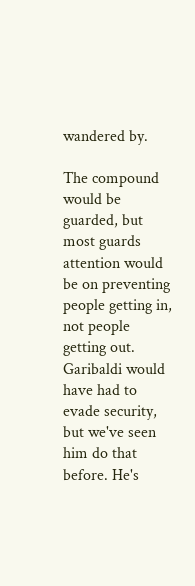wandered by.

The compound would be guarded, but most guards attention would be on preventing people getting in, not people getting out. Garibaldi would have had to evade security, but we've seen him do that before. He's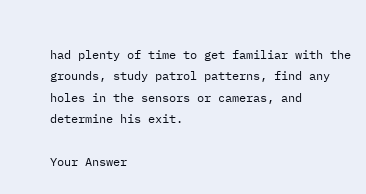had plenty of time to get familiar with the grounds, study patrol patterns, find any holes in the sensors or cameras, and determine his exit.

Your Answer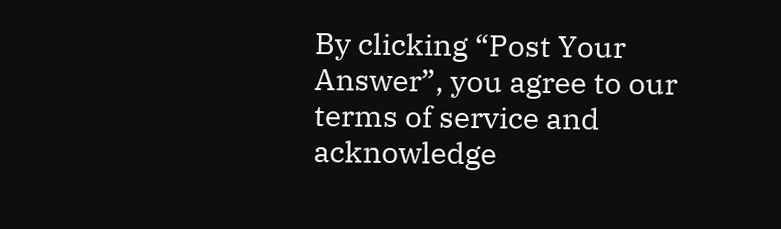By clicking “Post Your Answer”, you agree to our terms of service and acknowledge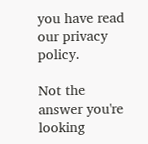you have read our privacy policy.

Not the answer you're looking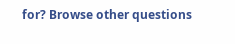for? Browse other questions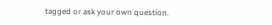tagged or ask your own question.